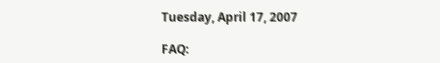Tuesday, April 17, 2007

FAQ: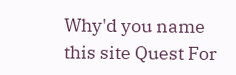Why'd you name this site Quest For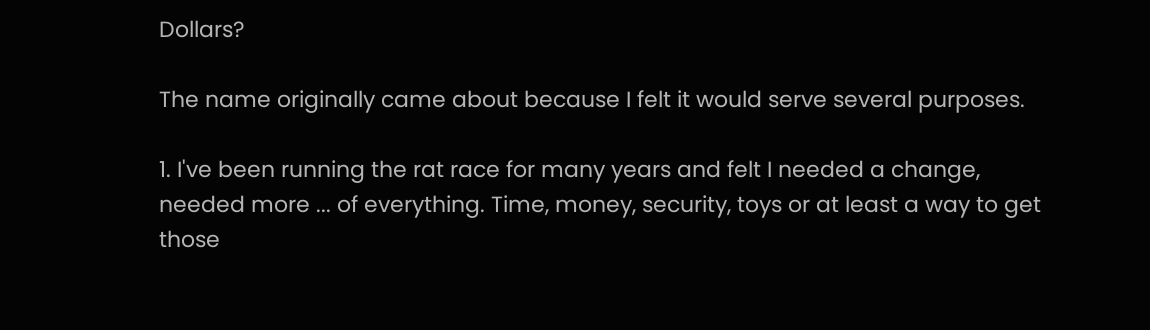Dollars?

The name originally came about because I felt it would serve several purposes.

1. I've been running the rat race for many years and felt I needed a change, needed more ... of everything. Time, money, security, toys or at least a way to get those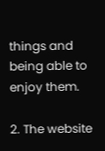things and being able to enjoy them.

2. The website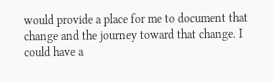would provide a place for me to document that change and the journey toward that change. I could have a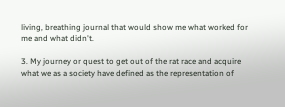living, breathing journal that would show me what worked for me and what didn't.

3. My journey or quest to get out of the rat race and acquire what we as a society have defined as the representation of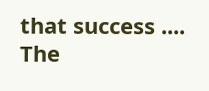that success .... The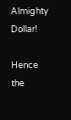Almighty Dollar!

Hence the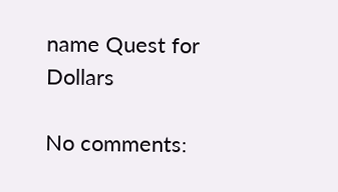name Quest for Dollars

No comments: